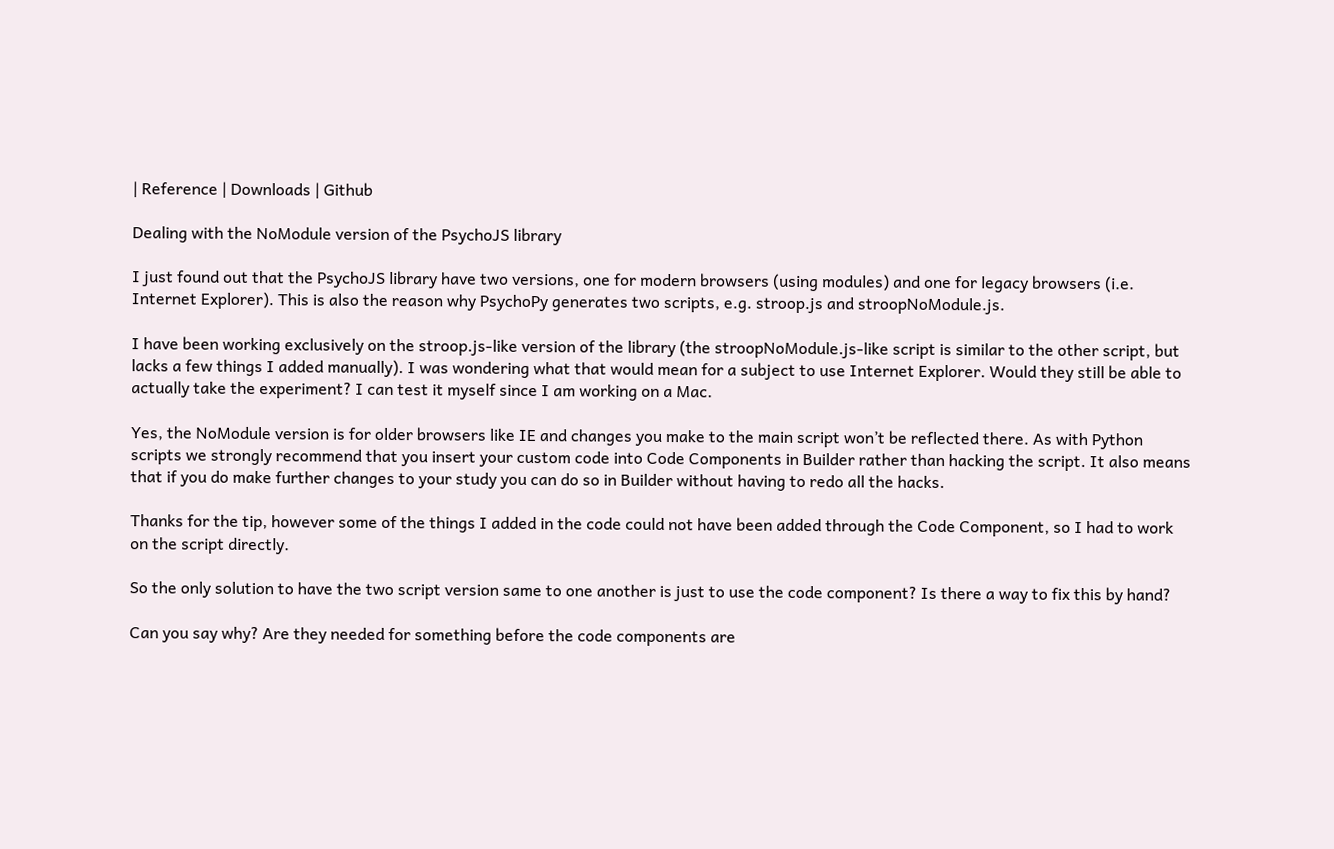| Reference | Downloads | Github

Dealing with the NoModule version of the PsychoJS library

I just found out that the PsychoJS library have two versions, one for modern browsers (using modules) and one for legacy browsers (i.e. Internet Explorer). This is also the reason why PsychoPy generates two scripts, e.g. stroop.js and stroopNoModule.js.

I have been working exclusively on the stroop.js-like version of the library (the stroopNoModule.js-like script is similar to the other script, but lacks a few things I added manually). I was wondering what that would mean for a subject to use Internet Explorer. Would they still be able to actually take the experiment? I can test it myself since I am working on a Mac.

Yes, the NoModule version is for older browsers like IE and changes you make to the main script won’t be reflected there. As with Python scripts we strongly recommend that you insert your custom code into Code Components in Builder rather than hacking the script. It also means that if you do make further changes to your study you can do so in Builder without having to redo all the hacks.

Thanks for the tip, however some of the things I added in the code could not have been added through the Code Component, so I had to work on the script directly.

So the only solution to have the two script version same to one another is just to use the code component? Is there a way to fix this by hand?

Can you say why? Are they needed for something before the code components are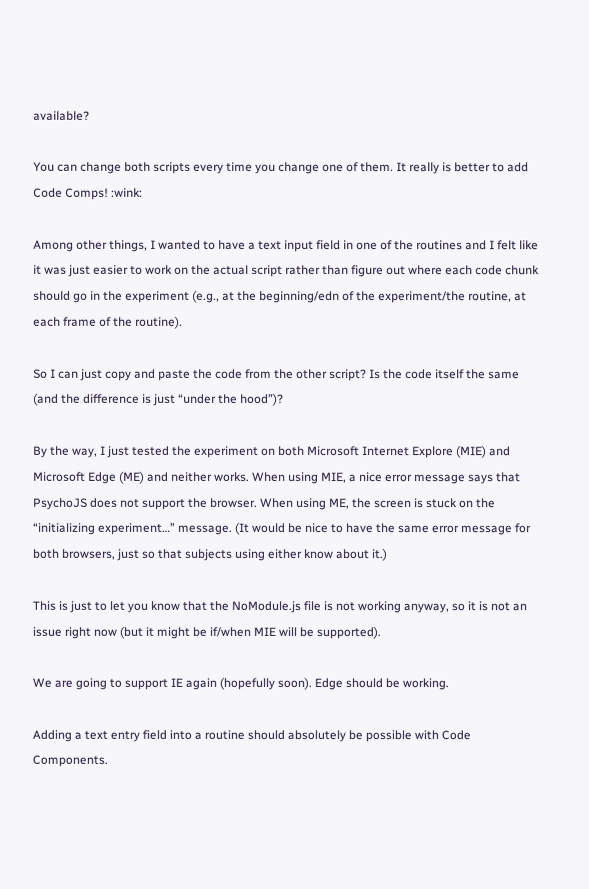available?

You can change both scripts every time you change one of them. It really is better to add Code Comps! :wink:

Among other things, I wanted to have a text input field in one of the routines and I felt like it was just easier to work on the actual script rather than figure out where each code chunk should go in the experiment (e.g., at the beginning/edn of the experiment/the routine, at each frame of the routine).

So I can just copy and paste the code from the other script? Is the code itself the same (and the difference is just “under the hood”)?

By the way, I just tested the experiment on both Microsoft Internet Explore (MIE) and Microsoft Edge (ME) and neither works. When using MIE, a nice error message says that PsychoJS does not support the browser. When using ME, the screen is stuck on the “initializing experiment…” message. (It would be nice to have the same error message for both browsers, just so that subjects using either know about it.)

This is just to let you know that the NoModule.js file is not working anyway, so it is not an issue right now (but it might be if/when MIE will be supported).

We are going to support IE again (hopefully soon). Edge should be working.

Adding a text entry field into a routine should absolutely be possible with Code Components.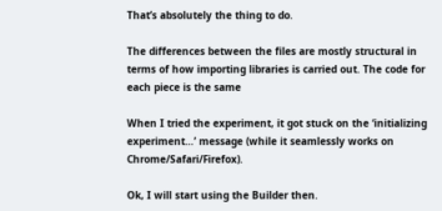That’s absolutely the thing to do.

The differences between the files are mostly structural in terms of how importing libraries is carried out. The code for each piece is the same

When I tried the experiment, it got stuck on the ‘initializing experiment…’ message (while it seamlessly works on Chrome/Safari/Firefox).

Ok, I will start using the Builder then.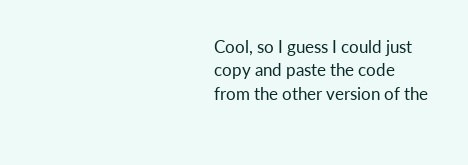Cool, so I guess I could just copy and paste the code from the other version of the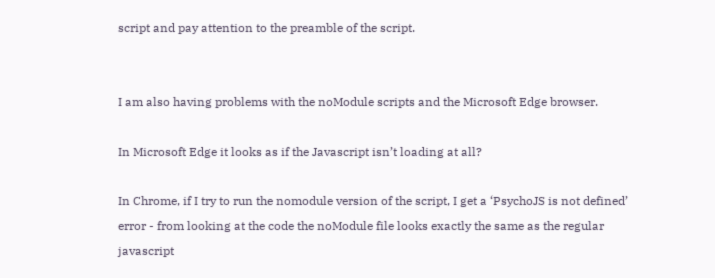script and pay attention to the preamble of the script.


I am also having problems with the noModule scripts and the Microsoft Edge browser.

In Microsoft Edge it looks as if the Javascript isn’t loading at all?

In Chrome, if I try to run the nomodule version of the script, I get a ‘PsychoJS is not defined’ error - from looking at the code the noModule file looks exactly the same as the regular javascript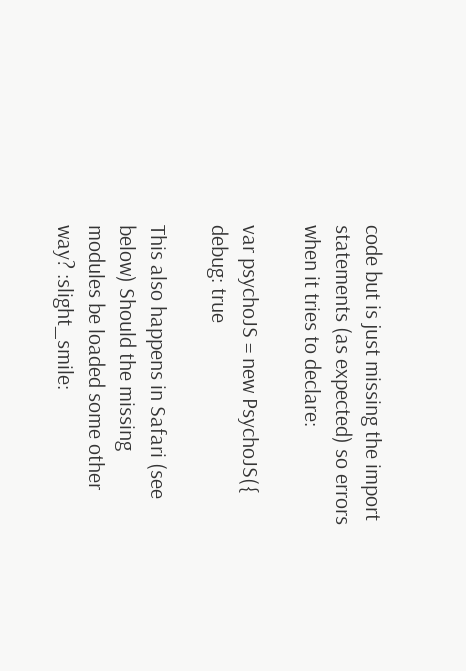code but is just missing the import statements (as expected) so errors when it tries to declare:

var psychoJS = new PsychoJS({
debug: true

This also happens in Safari (see below) Should the missing modules be loaded some other way? :slight_smile: